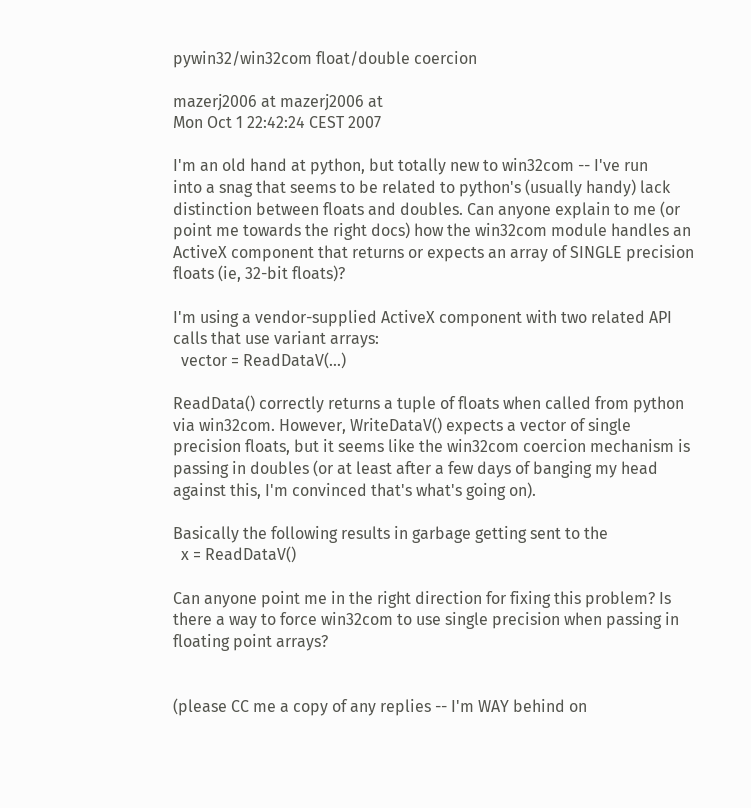pywin32/win32com float/double coercion

mazerj2006 at mazerj2006 at
Mon Oct 1 22:42:24 CEST 2007

I'm an old hand at python, but totally new to win32com -- I've run
into a snag that seems to be related to python's (usually handy) lack
distinction between floats and doubles. Can anyone explain to me (or
point me towards the right docs) how the win32com module handles an
ActiveX component that returns or expects an array of SINGLE precision
floats (ie, 32-bit floats)?

I'm using a vendor-supplied ActiveX component with two related API
calls that use variant arrays:
  vector = ReadDataV(...)

ReadData() correctly returns a tuple of floats when called from python
via win32com. However, WriteDataV() expects a vector of single
precision floats, but it seems like the win32com coercion mechanism is
passing in doubles (or at least after a few days of banging my head
against this, I'm convinced that's what's going on).

Basically the following results in garbage getting sent to the
  x = ReadDataV()

Can anyone point me in the right direction for fixing this problem? Is
there a way to force win32com to use single precision when passing in
floating point arrays?


(please CC me a copy of any replies -- I'm WAY behind on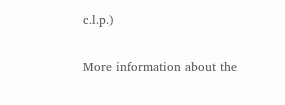c.l.p.)

More information about the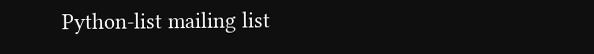Python-list mailing list